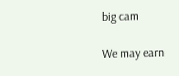big cam

We may earn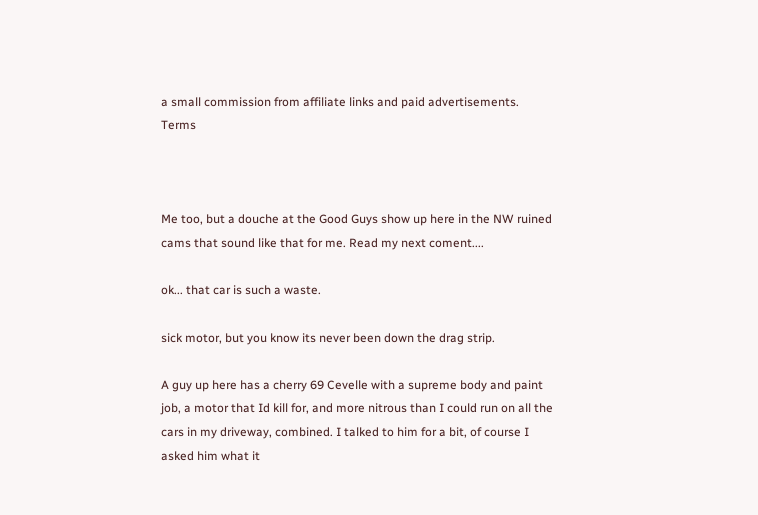a small commission from affiliate links and paid advertisements. Terms



Me too, but a douche at the Good Guys show up here in the NW ruined cams that sound like that for me. Read my next coment....

ok... that car is such a waste.

sick motor, but you know its never been down the drag strip.

A guy up here has a cherry 69 Cevelle with a supreme body and paint job, a motor that Id kill for, and more nitrous than I could run on all the cars in my driveway, combined. I talked to him for a bit, of course I asked him what it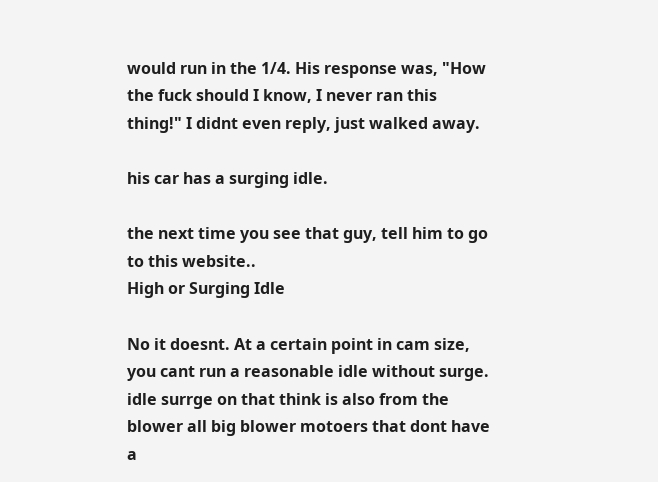would run in the 1/4. His response was, "How the fuck should I know, I never ran this thing!" I didnt even reply, just walked away.

his car has a surging idle.

the next time you see that guy, tell him to go to this website..
High or Surging Idle

No it doesnt. At a certain point in cam size, you cant run a reasonable idle without surge.
idle surrge on that think is also from the blower all big blower motoers that dont have a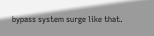bypass system surge like that.